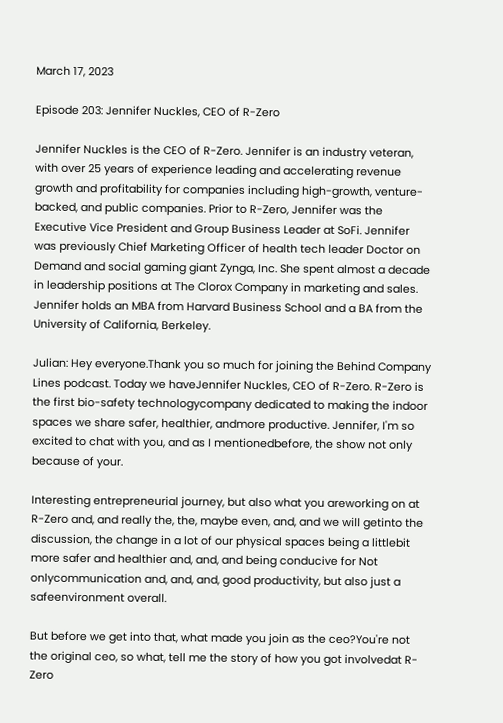March 17, 2023

Episode 203: Jennifer Nuckles, CEO of R-Zero

Jennifer Nuckles is the CEO of R-Zero. Jennifer is an industry veteran, with over 25 years of experience leading and accelerating revenue growth and profitability for companies including high-growth, venture-backed, and public companies. Prior to R-Zero, Jennifer was the Executive Vice President and Group Business Leader at SoFi. Jennifer was previously Chief Marketing Officer of health tech leader Doctor on Demand and social gaming giant Zynga, Inc. She spent almost a decade in leadership positions at The Clorox Company in marketing and sales. Jennifer holds an MBA from Harvard Business School and a BA from the University of California, Berkeley.

Julian: Hey everyone.Thank you so much for joining the Behind Company Lines podcast. Today we haveJennifer Nuckles, CEO of R-Zero. R-Zero is the first bio-safety technologycompany dedicated to making the indoor spaces we share safer, healthier, andmore productive. Jennifer, I'm so excited to chat with you, and as I mentionedbefore, the show not only because of your.

Interesting entrepreneurial journey, but also what you areworking on at R-Zero and, and really the, the, maybe even, and, and we will getinto the discussion, the change in a lot of our physical spaces being a littlebit more safer and healthier and, and, and being conducive for Not onlycommunication and, and, and, good productivity, but also just a safeenvironment overall.

But before we get into that, what made you join as the ceo?You're not the original ceo, so what, tell me the story of how you got involvedat R-Zero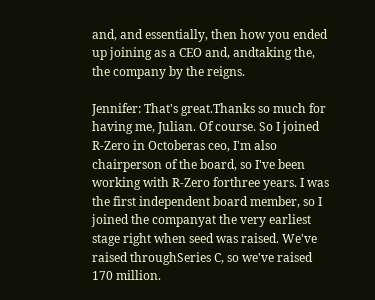and, and essentially, then how you ended up joining as a CEO and, andtaking the, the company by the reigns.

Jennifer: That's great.Thanks so much for having me, Julian. Of course. So I joined R-Zero in Octoberas ceo, I'm also chairperson of the board, so I've been working with R-Zero forthree years. I was the first independent board member, so I joined the companyat the very earliest stage right when seed was raised. We've raised throughSeries C, so we've raised 170 million.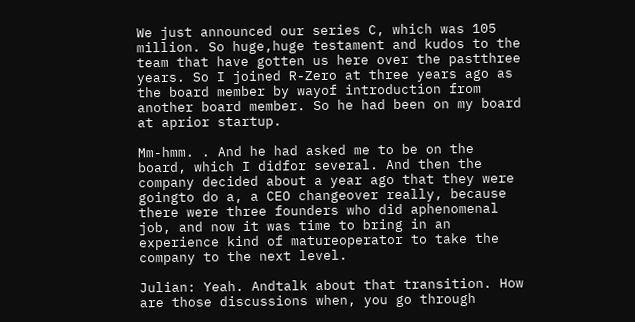We just announced our series C, which was 105 million. So huge,huge testament and kudos to the team that have gotten us here over the pastthree years. So I joined R-Zero at three years ago as the board member by wayof introduction from another board member. So he had been on my board at aprior startup.

Mm-hmm. . And he had asked me to be on the board, which I didfor several. And then the company decided about a year ago that they were goingto do a, a CEO changeover really, because there were three founders who did aphenomenal job, and now it was time to bring in an experience kind of matureoperator to take the company to the next level.

Julian: Yeah. Andtalk about that transition. How are those discussions when, you go through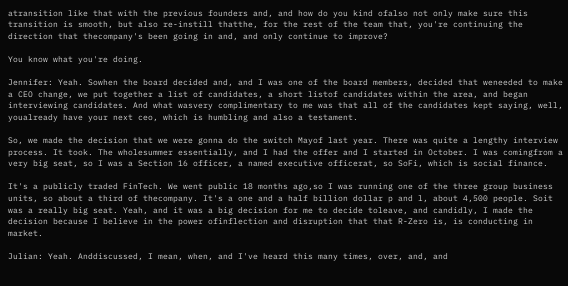atransition like that with the previous founders and, and how do you kind ofalso not only make sure this transition is smooth, but also re-instill thatthe, for the rest of the team that, you're continuing the direction that thecompany's been going in and, and only continue to improve?

You know what you're doing.

Jennifer: Yeah. Sowhen the board decided and, and I was one of the board members, decided that weneeded to make a CEO change, we put together a list of candidates, a short listof candidates within the area, and began interviewing candidates. And what wasvery complimentary to me was that all of the candidates kept saying, well, youalready have your next ceo, which is humbling and also a testament.

So, we made the decision that we were gonna do the switch Mayof last year. There was quite a lengthy interview process. It took. The wholesummer essentially, and I had the offer and I started in October. I was comingfrom a very big seat, so I was a Section 16 officer, a named executive officerat, so SoFi, which is social finance.

It's a publicly traded FinTech. We went public 18 months ago,so I was running one of the three group business units, so about a third of thecompany. It's a one and a half billion dollar p and l, about 4,500 people. Soit was a really big seat. Yeah, and it was a big decision for me to decide toleave, and candidly, I made the decision because I believe in the power ofinflection and disruption that that R-Zero is, is conducting in market.

Julian: Yeah. Anddiscussed, I mean, when, and I've heard this many times, over, and, and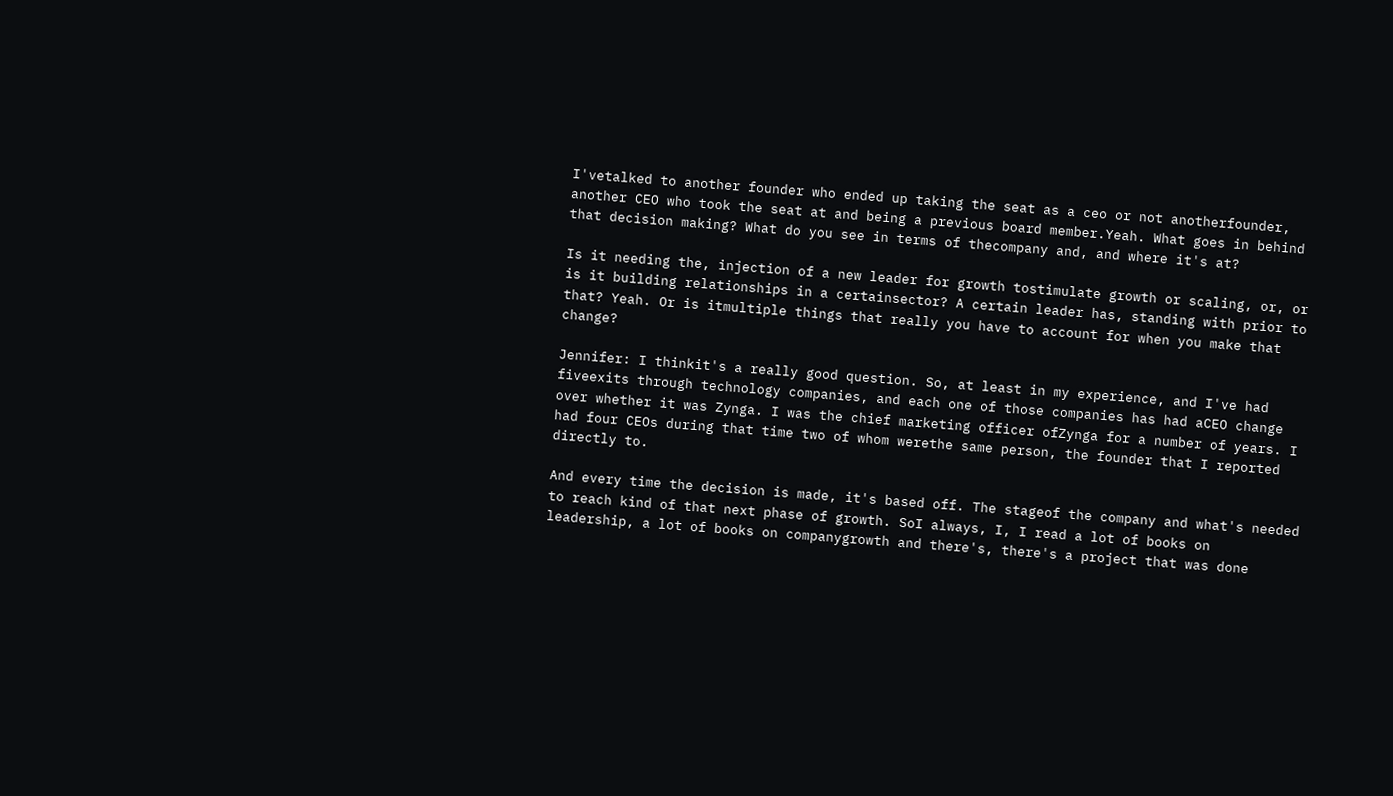I'vetalked to another founder who ended up taking the seat as a ceo or not anotherfounder, another CEO who took the seat at and being a previous board member.Yeah. What goes in behind that decision making? What do you see in terms of thecompany and, and where it's at?

Is it needing the, injection of a new leader for growth tostimulate growth or scaling, or, or is it building relationships in a certainsector? A certain leader has, standing with prior to that? Yeah. Or is itmultiple things that really you have to account for when you make that change?

Jennifer: I thinkit's a really good question. So, at least in my experience, and I've had fiveexits through technology companies, and each one of those companies has had aCEO change over whether it was Zynga. I was the chief marketing officer ofZynga for a number of years. I had four CEOs during that time two of whom werethe same person, the founder that I reported directly to.

And every time the decision is made, it's based off. The stageof the company and what's needed to reach kind of that next phase of growth. SoI always, I, I read a lot of books on leadership, a lot of books on companygrowth and there's, there's a project that was done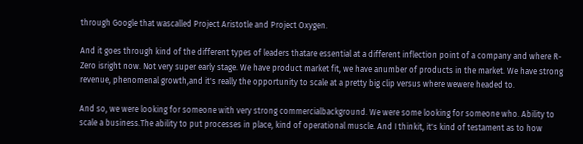through Google that wascalled Project Aristotle and Project Oxygen.

And it goes through kind of the different types of leaders thatare essential at a different inflection point of a company and where R-Zero isright now. Not very super early stage. We have product market fit, we have anumber of products in the market. We have strong revenue, phenomenal growth,and it's really the opportunity to scale at a pretty big clip versus where wewere headed to.

And so, we were looking for someone with very strong commercialbackground. We were some looking for someone who. Ability to scale a business.The ability to put processes in place, kind of operational muscle. And I thinkit, it's kind of testament as to how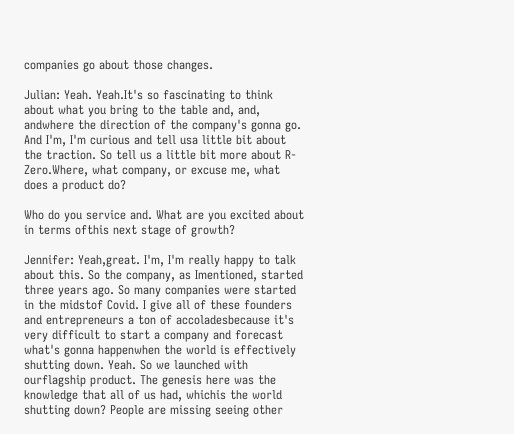companies go about those changes.

Julian: Yeah. Yeah.It's so fascinating to think about what you bring to the table and, and, andwhere the direction of the company's gonna go. And I'm, I'm curious and tell usa little bit about the traction. So tell us a little bit more about R-Zero.Where, what company, or excuse me, what does a product do?

Who do you service and. What are you excited about in terms ofthis next stage of growth?

Jennifer: Yeah,great. I'm, I'm really happy to talk about this. So the company, as Imentioned, started three years ago. So many companies were started in the midstof Covid. I give all of these founders and entrepreneurs a ton of accoladesbecause it's very difficult to start a company and forecast what's gonna happenwhen the world is effectively shutting down. Yeah. So we launched with ourflagship product. The genesis here was the knowledge that all of us had, whichis the world shutting down? People are missing seeing other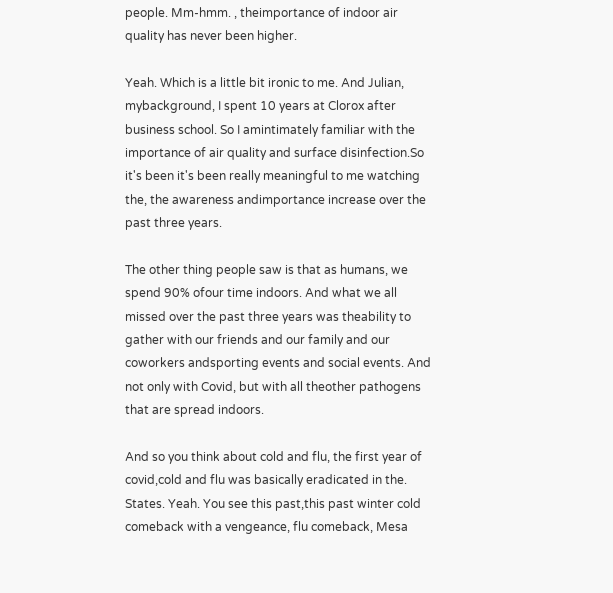people. Mm-hmm. , theimportance of indoor air quality has never been higher.

Yeah. Which is a little bit ironic to me. And Julian, mybackground, I spent 10 years at Clorox after business school. So I amintimately familiar with the importance of air quality and surface disinfection.So it's been it's been really meaningful to me watching the, the awareness andimportance increase over the past three years.

The other thing people saw is that as humans, we spend 90% ofour time indoors. And what we all missed over the past three years was theability to gather with our friends and our family and our coworkers andsporting events and social events. And not only with Covid, but with all theother pathogens that are spread indoors.

And so you think about cold and flu, the first year of covid,cold and flu was basically eradicated in the. States. Yeah. You see this past,this past winter cold comeback with a vengeance, flu comeback, Mesa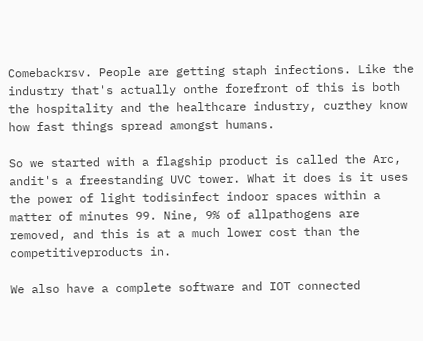Comebackrsv. People are getting staph infections. Like the industry that's actually onthe forefront of this is both the hospitality and the healthcare industry, cuzthey know how fast things spread amongst humans.

So we started with a flagship product is called the Arc, andit's a freestanding UVC tower. What it does is it uses the power of light todisinfect indoor spaces within a matter of minutes 99. Nine, 9% of allpathogens are removed, and this is at a much lower cost than the competitiveproducts in.

We also have a complete software and IOT connected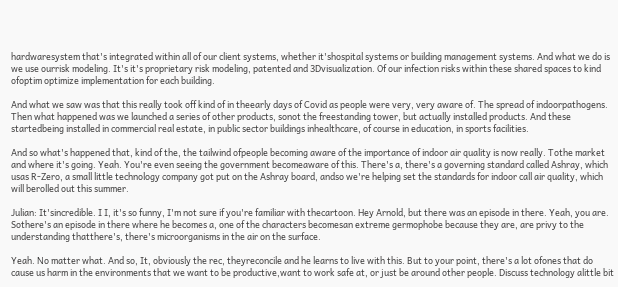hardwaresystem that's integrated within all of our client systems, whether it'shospital systems or building management systems. And what we do is we use ourrisk modeling. It's it's proprietary risk modeling, patented and 3Dvisualization. Of our infection risks within these shared spaces to kind ofoptim optimize implementation for each building.

And what we saw was that this really took off kind of in theearly days of Covid as people were very, very aware of. The spread of indoorpathogens. Then what happened was we launched a series of other products, sonot the freestanding tower, but actually installed products. And these startedbeing installed in commercial real estate, in public sector buildings inhealthcare, of course in education, in sports facilities.

And so what's happened that, kind of the, the tailwind ofpeople becoming aware of the importance of indoor air quality is now really. Tothe market and where it's going. Yeah. You're even seeing the government becomeaware of this. There's a, there's a governing standard called Ashray, which usas R-Zero, a small little technology company got put on the Ashray board, andso we're helping set the standards for indoor call air quality, which will berolled out this summer.

Julian: It'sincredible. I I, it's so funny, I'm not sure if you're familiar with thecartoon. Hey Arnold, but there was an episode in there. Yeah, you are. Sothere's an episode in there where he becomes a, one of the characters becomesan extreme germophobe because they are, are privy to the understanding thatthere's, there's microorganisms in the air on the surface.

Yeah. No matter what. And so, It, obviously the rec, theyreconcile and he learns to live with this. But to your point, there's a lot ofones that do cause us harm in the environments that we want to be productive,want to work safe at, or just be around other people. Discuss technology alittle bit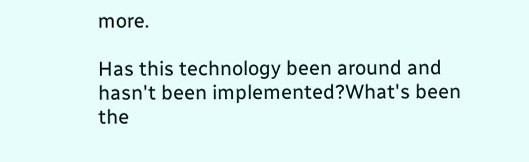more.

Has this technology been around and hasn't been implemented?What's been the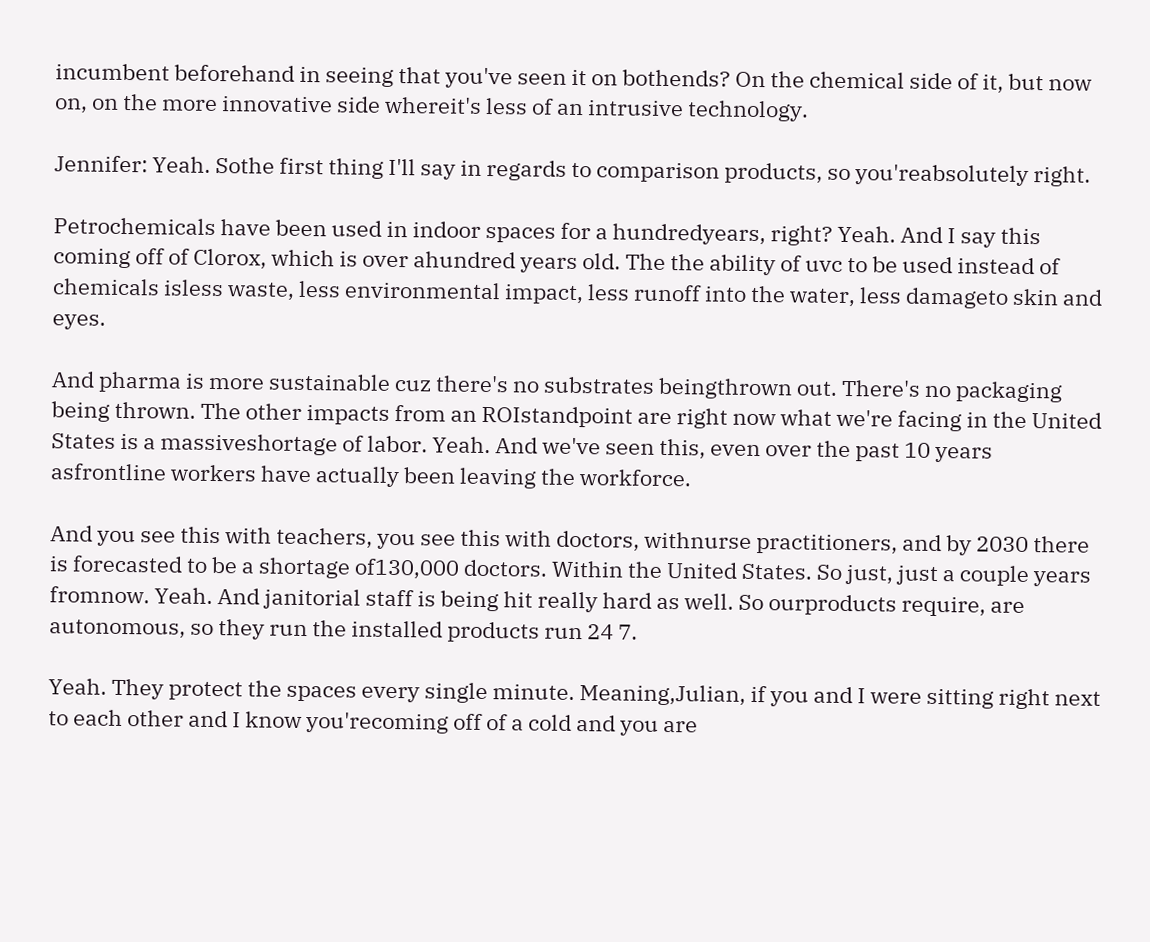incumbent beforehand in seeing that you've seen it on bothends? On the chemical side of it, but now on, on the more innovative side whereit's less of an intrusive technology.

Jennifer: Yeah. Sothe first thing I'll say in regards to comparison products, so you'reabsolutely right.

Petrochemicals have been used in indoor spaces for a hundredyears, right? Yeah. And I say this coming off of Clorox, which is over ahundred years old. The the ability of uvc to be used instead of chemicals isless waste, less environmental impact, less runoff into the water, less damageto skin and eyes.

And pharma is more sustainable cuz there's no substrates beingthrown out. There's no packaging being thrown. The other impacts from an ROIstandpoint are right now what we're facing in the United States is a massiveshortage of labor. Yeah. And we've seen this, even over the past 10 years asfrontline workers have actually been leaving the workforce.

And you see this with teachers, you see this with doctors, withnurse practitioners, and by 2030 there is forecasted to be a shortage of130,000 doctors. Within the United States. So just, just a couple years fromnow. Yeah. And janitorial staff is being hit really hard as well. So ourproducts require, are autonomous, so they run the installed products run 24 7.

Yeah. They protect the spaces every single minute. Meaning,Julian, if you and I were sitting right next to each other and I know you'recoming off of a cold and you are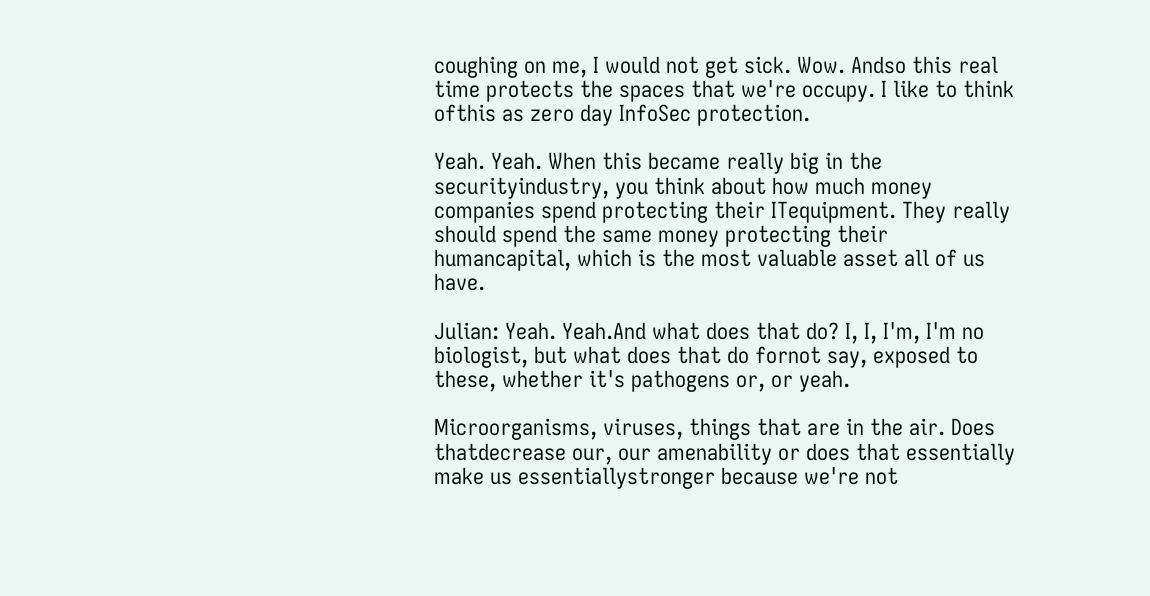coughing on me, I would not get sick. Wow. Andso this real time protects the spaces that we're occupy. I like to think ofthis as zero day InfoSec protection.

Yeah. Yeah. When this became really big in the securityindustry, you think about how much money companies spend protecting their ITequipment. They really should spend the same money protecting their humancapital, which is the most valuable asset all of us have.

Julian: Yeah. Yeah.And what does that do? I, I, I'm, I'm no biologist, but what does that do fornot say, exposed to these, whether it's pathogens or, or yeah.

Microorganisms, viruses, things that are in the air. Does thatdecrease our, our amenability or does that essentially make us essentiallystronger because we're not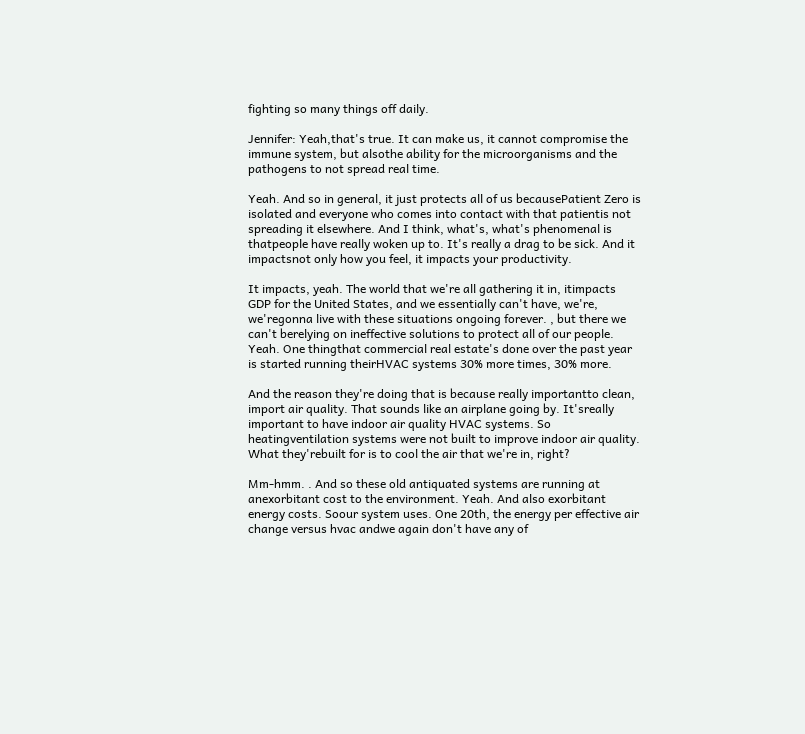fighting so many things off daily.

Jennifer: Yeah,that's true. It can make us, it cannot compromise the immune system, but alsothe ability for the microorganisms and the pathogens to not spread real time.

Yeah. And so in general, it just protects all of us becausePatient Zero is isolated and everyone who comes into contact with that patientis not spreading it elsewhere. And I think, what's, what's phenomenal is thatpeople have really woken up to. It's really a drag to be sick. And it impactsnot only how you feel, it impacts your productivity.

It impacts, yeah. The world that we're all gathering it in, itimpacts GDP for the United States, and we essentially can't have, we're, we'regonna live with these situations ongoing forever. , but there we can't berelying on ineffective solutions to protect all of our people. Yeah. One thingthat commercial real estate's done over the past year is started running theirHVAC systems 30% more times, 30% more.

And the reason they're doing that is because really importantto clean, import air quality. That sounds like an airplane going by. It'sreally important to have indoor air quality HVAC systems. So heatingventilation systems were not built to improve indoor air quality. What they'rebuilt for is to cool the air that we're in, right?

Mm-hmm. . And so these old antiquated systems are running at anexorbitant cost to the environment. Yeah. And also exorbitant energy costs. Soour system uses. One 20th, the energy per effective air change versus hvac andwe again don't have any of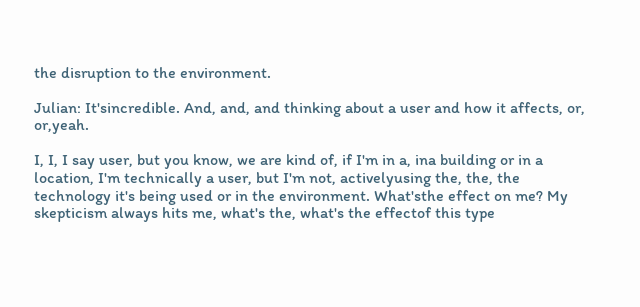the disruption to the environment.

Julian: It'sincredible. And, and, and thinking about a user and how it affects, or, or,yeah.

I, I, I say user, but you know, we are kind of, if I'm in a, ina building or in a location, I'm technically a user, but I'm not, activelyusing the, the, the technology it's being used or in the environment. What'sthe effect on me? My skepticism always hits me, what's the, what's the effectof this type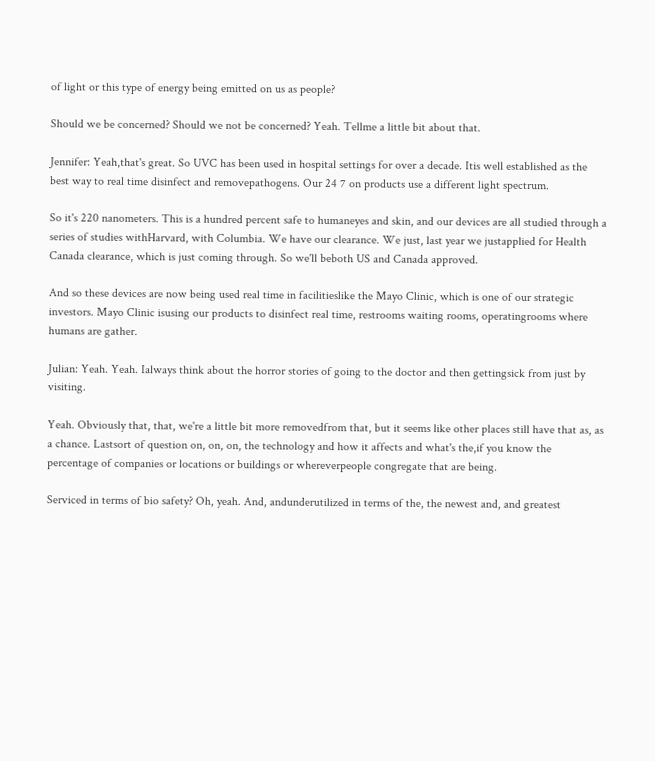of light or this type of energy being emitted on us as people?

Should we be concerned? Should we not be concerned? Yeah. Tellme a little bit about that.

Jennifer: Yeah,that's great. So UVC has been used in hospital settings for over a decade. Itis well established as the best way to real time disinfect and removepathogens. Our 24 7 on products use a different light spectrum.

So it's 220 nanometers. This is a hundred percent safe to humaneyes and skin, and our devices are all studied through a series of studies withHarvard, with Columbia. We have our clearance. We just, last year we justapplied for Health Canada clearance, which is just coming through. So we'll beboth US and Canada approved.

And so these devices are now being used real time in facilitieslike the Mayo Clinic, which is one of our strategic investors. Mayo Clinic isusing our products to disinfect real time, restrooms waiting rooms, operatingrooms where humans are gather.

Julian: Yeah. Yeah. Ialways think about the horror stories of going to the doctor and then gettingsick from just by visiting.

Yeah. Obviously that, that, we're a little bit more removedfrom that, but it seems like other places still have that as, as a chance. Lastsort of question on, on, on, the technology and how it affects and what's the,if you know the percentage of companies or locations or buildings or whereverpeople congregate that are being.

Serviced in terms of bio safety? Oh, yeah. And, andunderutilized in terms of the, the newest and, and greatest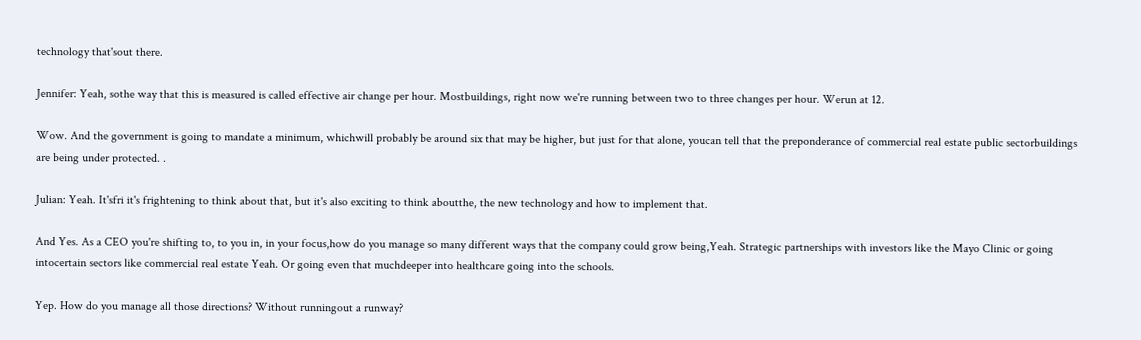technology that'sout there.

Jennifer: Yeah, sothe way that this is measured is called effective air change per hour. Mostbuildings, right now we're running between two to three changes per hour. Werun at 12.

Wow. And the government is going to mandate a minimum, whichwill probably be around six that may be higher, but just for that alone, youcan tell that the preponderance of commercial real estate public sectorbuildings are being under protected. .

Julian: Yeah. It'sfri it's frightening to think about that, but it's also exciting to think aboutthe, the new technology and how to implement that.

And Yes. As a CEO you're shifting to, to you in, in your focus,how do you manage so many different ways that the company could grow being,Yeah. Strategic partnerships with investors like the Mayo Clinic or going intocertain sectors like commercial real estate Yeah. Or going even that muchdeeper into healthcare going into the schools.

Yep. How do you manage all those directions? Without runningout a runway?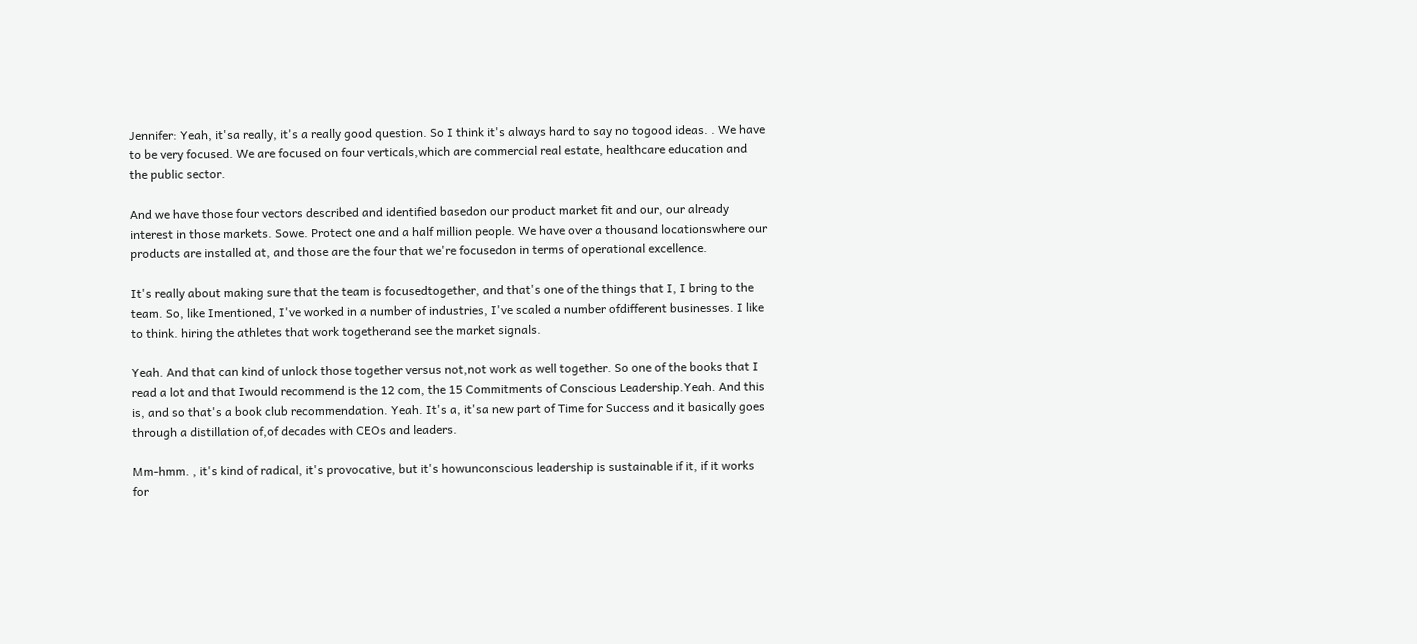Jennifer: Yeah, it'sa really, it's a really good question. So I think it's always hard to say no togood ideas. . We have to be very focused. We are focused on four verticals,which are commercial real estate, healthcare education and the public sector.

And we have those four vectors described and identified basedon our product market fit and our, our already interest in those markets. Sowe. Protect one and a half million people. We have over a thousand locationswhere our products are installed at, and those are the four that we're focusedon in terms of operational excellence.

It's really about making sure that the team is focusedtogether, and that's one of the things that I, I bring to the team. So, like Imentioned, I've worked in a number of industries, I've scaled a number ofdifferent businesses. I like to think. hiring the athletes that work togetherand see the market signals.

Yeah. And that can kind of unlock those together versus not,not work as well together. So one of the books that I read a lot and that Iwould recommend is the 12 com, the 15 Commitments of Conscious Leadership.Yeah. And this is, and so that's a book club recommendation. Yeah. It's a, it'sa new part of Time for Success and it basically goes through a distillation of,of decades with CEOs and leaders.

Mm-hmm. , it's kind of radical, it's provocative, but it's howunconscious leadership is sustainable if it, if it works for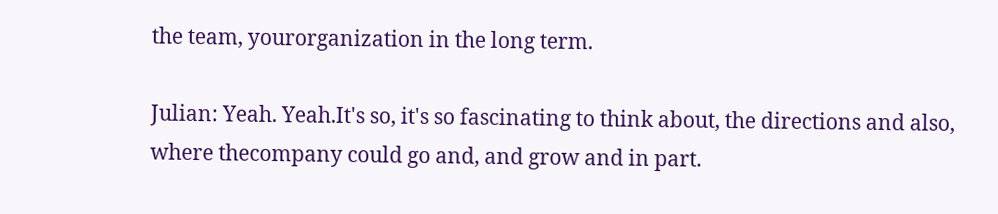the team, yourorganization in the long term.

Julian: Yeah. Yeah.It's so, it's so fascinating to think about, the directions and also, where thecompany could go and, and grow and in part.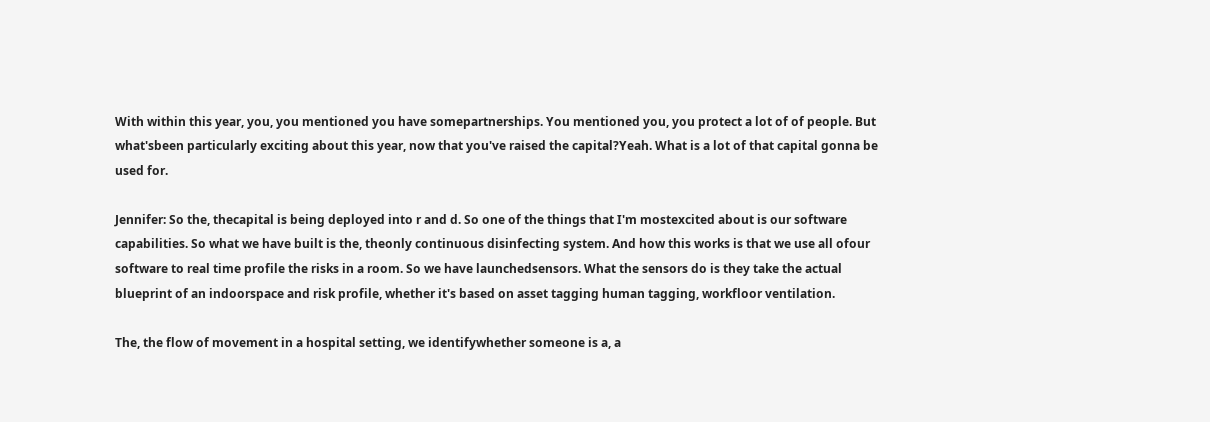With within this year, you, you mentioned you have somepartnerships. You mentioned you, you protect a lot of of people. But what'sbeen particularly exciting about this year, now that you've raised the capital?Yeah. What is a lot of that capital gonna be used for.

Jennifer: So the, thecapital is being deployed into r and d. So one of the things that I'm mostexcited about is our software capabilities. So what we have built is the, theonly continuous disinfecting system. And how this works is that we use all ofour software to real time profile the risks in a room. So we have launchedsensors. What the sensors do is they take the actual blueprint of an indoorspace and risk profile, whether it's based on asset tagging human tagging, workfloor ventilation.

The, the flow of movement in a hospital setting, we identifywhether someone is a, a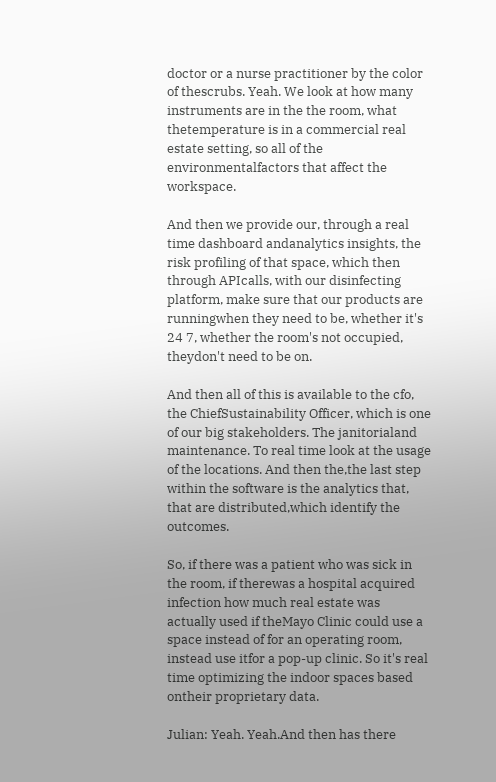doctor or a nurse practitioner by the color of thescrubs. Yeah. We look at how many instruments are in the the room, what thetemperature is in a commercial real estate setting, so all of the environmentalfactors that affect the workspace.

And then we provide our, through a real time dashboard andanalytics insights, the risk profiling of that space, which then through APIcalls, with our disinfecting platform, make sure that our products are runningwhen they need to be, whether it's 24 7, whether the room's not occupied, theydon't need to be on.

And then all of this is available to the cfo, the ChiefSustainability Officer, which is one of our big stakeholders. The janitorialand maintenance. To real time look at the usage of the locations. And then the,the last step within the software is the analytics that, that are distributed,which identify the outcomes.

So, if there was a patient who was sick in the room, if therewas a hospital acquired infection how much real estate was actually used if theMayo Clinic could use a space instead of for an operating room, instead use itfor a pop-up clinic. So it's real time optimizing the indoor spaces based ontheir proprietary data.

Julian: Yeah. Yeah.And then has there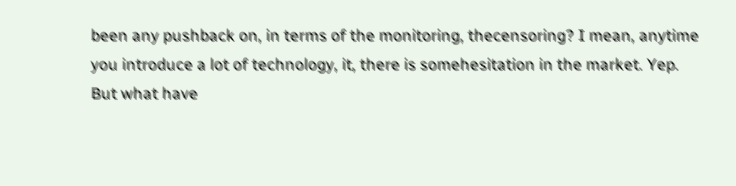been any pushback on, in terms of the monitoring, thecensoring? I mean, anytime you introduce a lot of technology, it, there is somehesitation in the market. Yep. But what have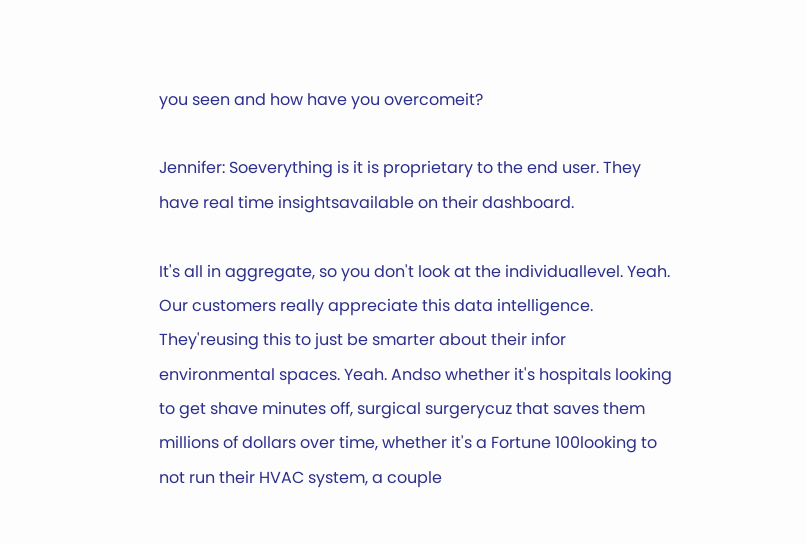you seen and how have you overcomeit?

Jennifer: Soeverything is it is proprietary to the end user. They have real time insightsavailable on their dashboard.

It's all in aggregate, so you don't look at the individuallevel. Yeah. Our customers really appreciate this data intelligence. They'reusing this to just be smarter about their infor environmental spaces. Yeah. Andso whether it's hospitals looking to get shave minutes off, surgical surgerycuz that saves them millions of dollars over time, whether it's a Fortune 100looking to not run their HVAC system, a couple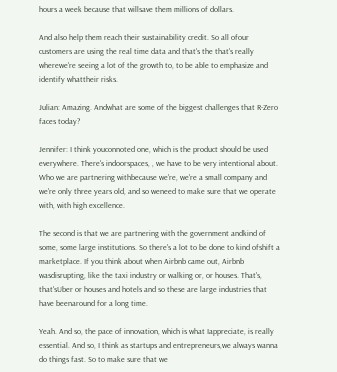hours a week because that willsave them millions of dollars.

And also help them reach their sustainability credit. So all ofour customers are using the real time data and that's the that's really wherewe're seeing a lot of the growth to, to be able to emphasize and identify whattheir risks.

Julian: Amazing. Andwhat are some of the biggest challenges that R-Zero faces today?

Jennifer: I think youconnoted one, which is the product should be used everywhere. There's indoorspaces, , we have to be very intentional about. Who we are partnering withbecause we're, we're a small company and we're only three years old, and so weneed to make sure that we operate with, with high excellence.

The second is that we are partnering with the government andkind of some, some large institutions. So there's a lot to be done to kind ofshift a marketplace. If you think about when Airbnb came out, Airbnb wasdisrupting, like the taxi industry or walking or, or houses. That's, that'sUber or houses and hotels and so these are large industries that have beenaround for a long time.

Yeah. And so, the pace of innovation, which is what Iappreciate, is really essential. And so, I think as startups and entrepreneurs,we always wanna do things fast. So to make sure that we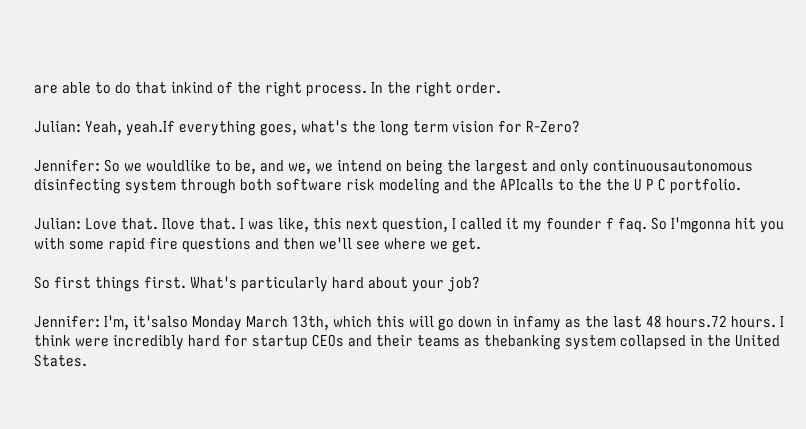are able to do that inkind of the right process. In the right order.

Julian: Yeah, yeah.If everything goes, what's the long term vision for R-Zero?

Jennifer: So we wouldlike to be, and we, we intend on being the largest and only continuousautonomous disinfecting system through both software risk modeling and the APIcalls to the the U P C portfolio.

Julian: Love that. Ilove that. I was like, this next question, I called it my founder f faq. So I'mgonna hit you with some rapid fire questions and then we'll see where we get.

So first things first. What's particularly hard about your job?

Jennifer: I'm, it'salso Monday March 13th, which this will go down in infamy as the last 48 hours.72 hours. I think were incredibly hard for startup CEOs and their teams as thebanking system collapsed in the United States.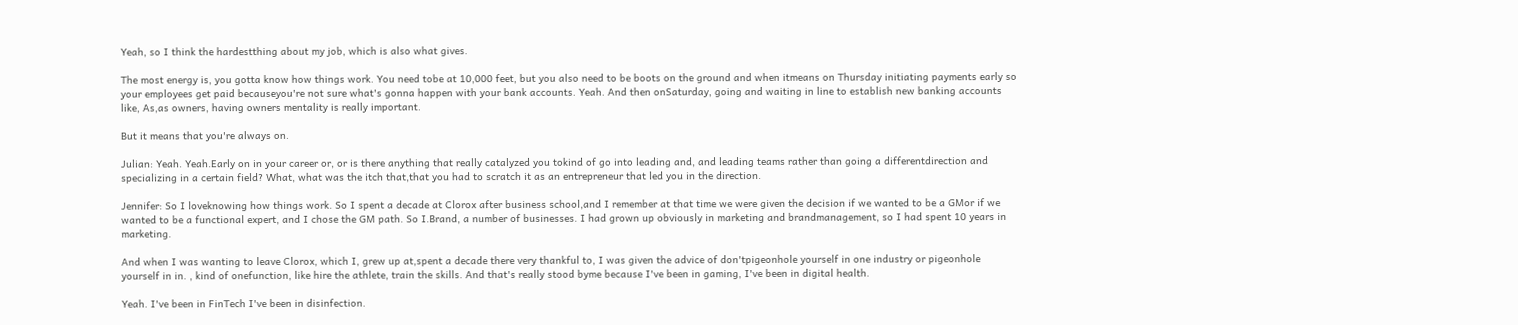Yeah, so I think the hardestthing about my job, which is also what gives.

The most energy is, you gotta know how things work. You need tobe at 10,000 feet, but you also need to be boots on the ground and when itmeans on Thursday initiating payments early so your employees get paid becauseyou're not sure what's gonna happen with your bank accounts. Yeah. And then onSaturday, going and waiting in line to establish new banking accounts like, As,as owners, having owners mentality is really important.

But it means that you're always on.

Julian: Yeah. Yeah.Early on in your career or, or is there anything that really catalyzed you tokind of go into leading and, and leading teams rather than going a differentdirection and specializing in a certain field? What, what was the itch that,that you had to scratch it as an entrepreneur that led you in the direction.

Jennifer: So I loveknowing how things work. So I spent a decade at Clorox after business school,and I remember at that time we were given the decision if we wanted to be a GMor if we wanted to be a functional expert, and I chose the GM path. So I.Brand, a number of businesses. I had grown up obviously in marketing and brandmanagement, so I had spent 10 years in marketing.

And when I was wanting to leave Clorox, which I, grew up at,spent a decade there very thankful to, I was given the advice of don'tpigeonhole yourself in one industry or pigeonhole yourself in in. , kind of onefunction, like hire the athlete, train the skills. And that's really stood byme because I've been in gaming, I've been in digital health.

Yeah. I've been in FinTech I've been in disinfection.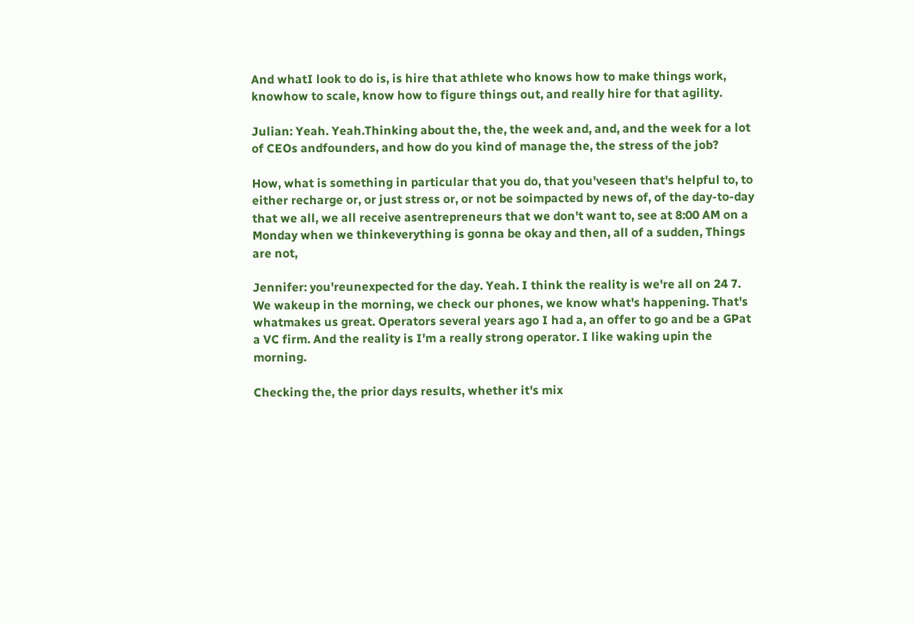And whatI look to do is, is hire that athlete who knows how to make things work, knowhow to scale, know how to figure things out, and really hire for that agility.

Julian: Yeah. Yeah.Thinking about the, the, the week and, and, and the week for a lot of CEOs andfounders, and how do you kind of manage the, the stress of the job?

How, what is something in particular that you do, that you'veseen that's helpful to, to either recharge or, or just stress or, or not be soimpacted by news of, of the day-to-day that we all, we all receive asentrepreneurs that we don't want to, see at 8:00 AM on a Monday when we thinkeverything is gonna be okay and then, all of a sudden, Things are not,

Jennifer: you'reunexpected for the day. Yeah. I think the reality is we're all on 24 7. We wakeup in the morning, we check our phones, we know what's happening. That's whatmakes us great. Operators several years ago I had a, an offer to go and be a GPat a VC firm. And the reality is I'm a really strong operator. I like waking upin the morning.

Checking the, the prior days results, whether it's mix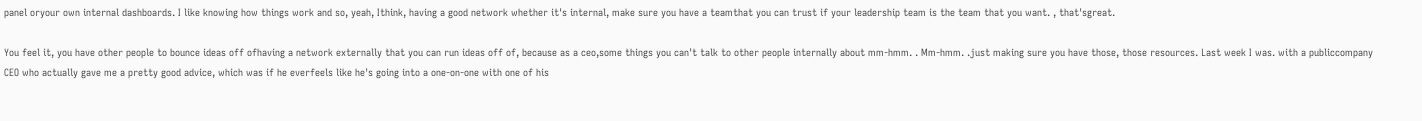panel oryour own internal dashboards. I like knowing how things work and so, yeah, Ithink, having a good network whether it's internal, make sure you have a teamthat you can trust if your leadership team is the team that you want. , that'sgreat.

You feel it, you have other people to bounce ideas off ofhaving a network externally that you can run ideas off of, because as a ceo,some things you can't talk to other people internally about mm-hmm. . Mm-hmm. .just making sure you have those, those resources. Last week I was. with a publiccompany CEO who actually gave me a pretty good advice, which was if he everfeels like he's going into a one-on-one with one of his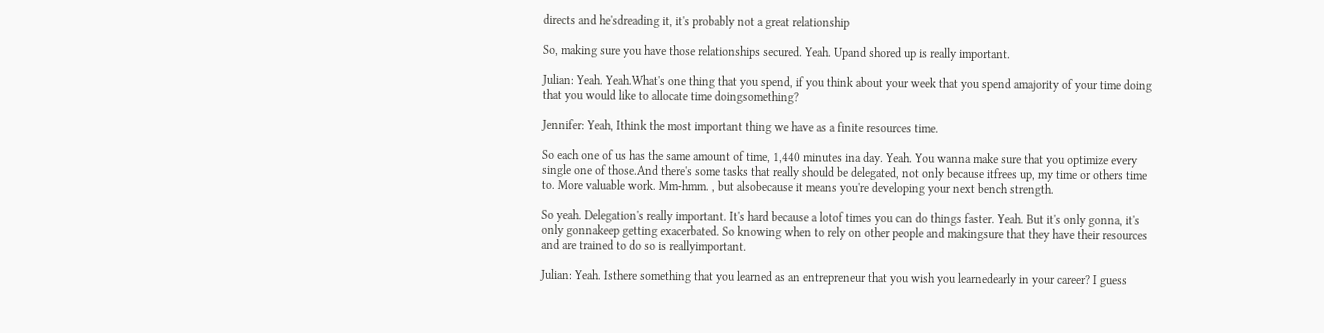directs and he'sdreading it, it's probably not a great relationship

So, making sure you have those relationships secured. Yeah. Upand shored up is really important.

Julian: Yeah. Yeah.What's one thing that you spend, if you think about your week that you spend amajority of your time doing that you would like to allocate time doingsomething?

Jennifer: Yeah, Ithink the most important thing we have as a finite resources time.

So each one of us has the same amount of time, 1,440 minutes ina day. Yeah. You wanna make sure that you optimize every single one of those.And there's some tasks that really should be delegated, not only because itfrees up, my time or others time to. More valuable work. Mm-hmm. , but alsobecause it means you're developing your next bench strength.

So yeah. Delegation's really important. It's hard because a lotof times you can do things faster. Yeah. But it's only gonna, it's only gonnakeep getting exacerbated. So knowing when to rely on other people and makingsure that they have their resources and are trained to do so is reallyimportant.

Julian: Yeah. Isthere something that you learned as an entrepreneur that you wish you learnedearly in your career? I guess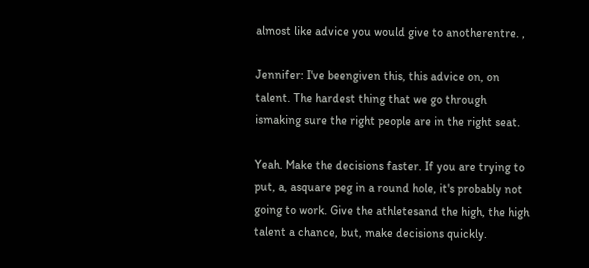almost like advice you would give to anotherentre. ,

Jennifer: I've beengiven this, this advice on, on talent. The hardest thing that we go through ismaking sure the right people are in the right seat.

Yeah. Make the decisions faster. If you are trying to put, a, asquare peg in a round hole, it's probably not going to work. Give the athletesand the high, the high talent a chance, but, make decisions quickly.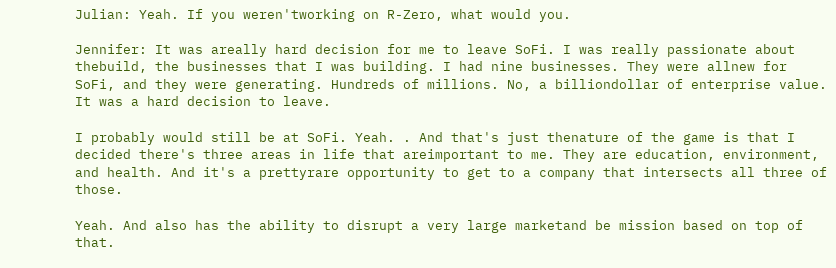Julian: Yeah. If you weren'tworking on R-Zero, what would you.

Jennifer: It was areally hard decision for me to leave SoFi. I was really passionate about thebuild, the businesses that I was building. I had nine businesses. They were allnew for SoFi, and they were generating. Hundreds of millions. No, a billiondollar of enterprise value. It was a hard decision to leave.

I probably would still be at SoFi. Yeah. . And that's just thenature of the game is that I decided there's three areas in life that areimportant to me. They are education, environment, and health. And it's a prettyrare opportunity to get to a company that intersects all three of those.

Yeah. And also has the ability to disrupt a very large marketand be mission based on top of that.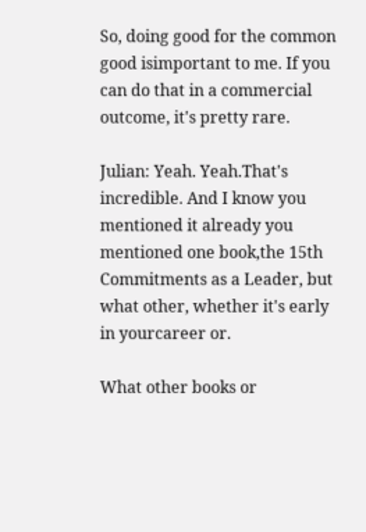So, doing good for the common good isimportant to me. If you can do that in a commercial outcome, it's pretty rare.

Julian: Yeah. Yeah.That's incredible. And I know you mentioned it already you mentioned one book,the 15th Commitments as a Leader, but what other, whether it's early in yourcareer or.

What other books or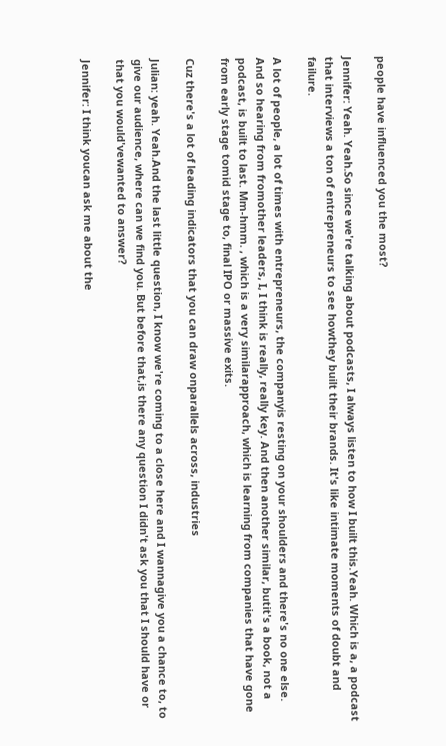people have influenced you the most?

Jennifer: Yeah. Yeah.So since we're talking about podcasts, I always listen to how I built this.Yeah. Which is a, a podcast that interviews a ton of entrepreneurs to see howthey built their brands. It's like intimate moments of doubt and failure.

A lot of people, a lot of times with entrepreneurs, the companyis resting on your shoulders and there's no one else. And so hearing from fromother leaders, I, I think is really, really key. And then another similar, butit's a book, not a podcast, is built to last. Mm-hmm. , which is a very similarapproach, which is learning from companies that have gone from early stage tomid stage to, final IPO or massive exits.

Cuz there's a lot of leading indicators that you can draw onparallels across, industries

Julian: yeah. Yeah.And the last little question, I know we're coming to a close here and I wannagive you a chance to, to give our audience, where can we find you. But before that,is there any question I didn't ask you that I should have or that you would'vewanted to answer?

Jennifer: I think youcan ask me about the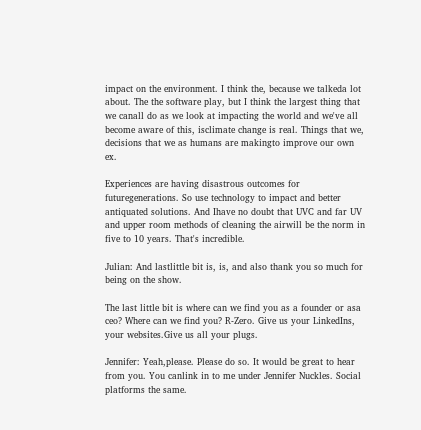impact on the environment. I think the, because we talkeda lot about. The the software play, but I think the largest thing that we canall do as we look at impacting the world and we've all become aware of this, isclimate change is real. Things that we, decisions that we as humans are makingto improve our own ex.

Experiences are having disastrous outcomes for futuregenerations. So use technology to impact and better antiquated solutions. And Ihave no doubt that UVC and far UV and upper room methods of cleaning the airwill be the norm in five to 10 years. That's incredible.

Julian: And lastlittle bit is, is, and also thank you so much for being on the show.

The last little bit is where can we find you as a founder or asa ceo? Where can we find you? R-Zero. Give us your LinkedIns, your websites.Give us all your plugs.

Jennifer: Yeah,please. Please do so. It would be great to hear from you. You canlink in to me under Jennifer Nuckles. Social platforms the same.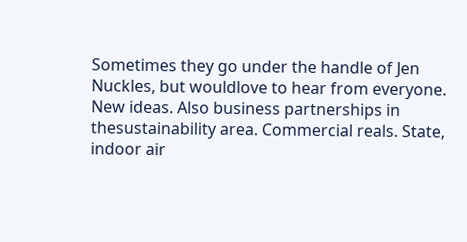Sometimes they go under the handle of Jen Nuckles, but wouldlove to hear from everyone. New ideas. Also business partnerships in thesustainability area. Commercial reals. State, indoor air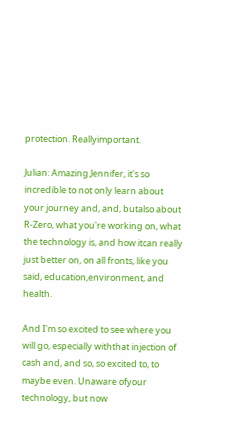protection. Reallyimportant.

Julian: Amazing.Jennifer, it's so incredible to not only learn about your journey and, and, butalso about R-Zero, what you're working on, what the technology is, and how itcan really just better on, on all fronts, like you said, education,environment, and health.

And I'm so excited to see where you will go, especially withthat injection of cash and, and so, so excited to, to maybe even. Unaware ofyour technology, but now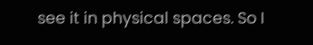see it in physical spaces. So I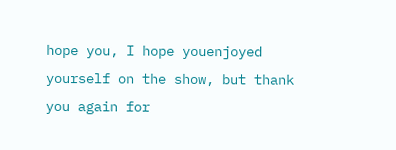hope you, I hope youenjoyed yourself on the show, but thank you again for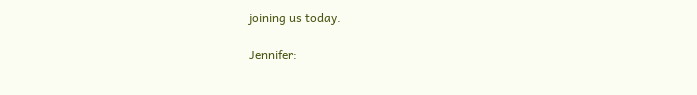joining us today.

Jennifer: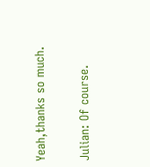Yeah,thanks so much.

Julian: Of course.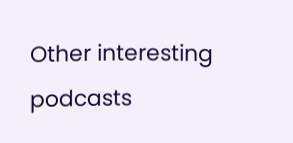Other interesting podcasts